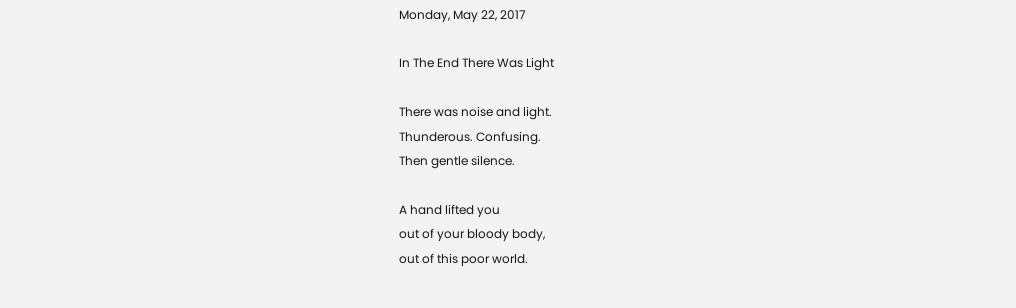Monday, May 22, 2017

In The End There Was Light

There was noise and light.
Thunderous. Confusing.
Then gentle silence.

A hand lifted you
out of your bloody body,
out of this poor world.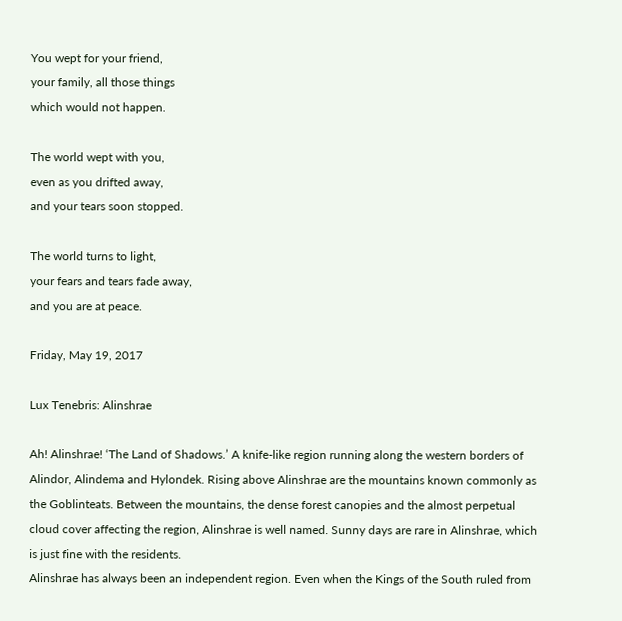You wept for your friend,
your family, all those things
which would not happen.

The world wept with you,
even as you drifted away,
and your tears soon stopped.

The world turns to light,
your fears and tears fade away,
and you are at peace.

Friday, May 19, 2017

Lux Tenebris: Alinshrae

Ah! Alinshrae! ‘The Land of Shadows.’ A knife-like region running along the western borders of Alindor, Alindema and Hylondek. Rising above Alinshrae are the mountains known commonly as the Goblinteats. Between the mountains, the dense forest canopies and the almost perpetual cloud cover affecting the region, Alinshrae is well named. Sunny days are rare in Alinshrae, which is just fine with the residents.
Alinshrae has always been an independent region. Even when the Kings of the South ruled from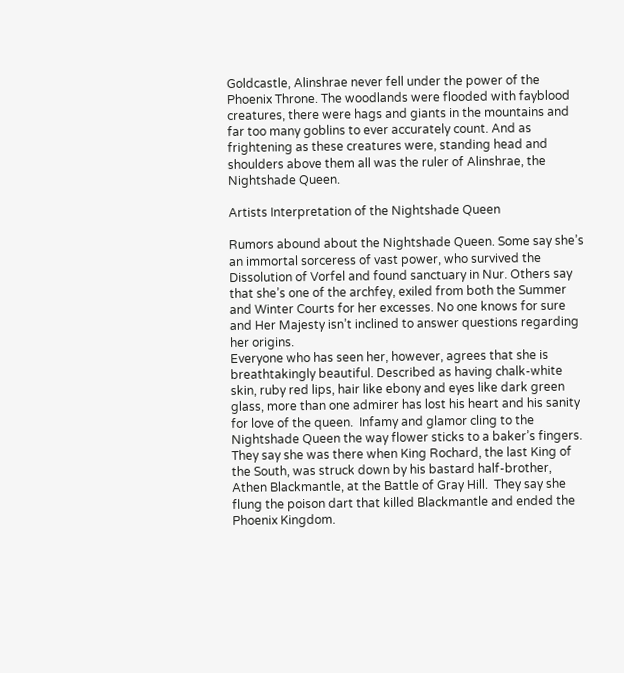Goldcastle, Alinshrae never fell under the power of the Phoenix Throne. The woodlands were flooded with fayblood creatures, there were hags and giants in the mountains and far too many goblins to ever accurately count. And as frightening as these creatures were, standing head and shoulders above them all was the ruler of Alinshrae, the Nightshade Queen.

Artists Interpretation of the Nightshade Queen

Rumors abound about the Nightshade Queen. Some say she’s an immortal sorceress of vast power, who survived the Dissolution of Vorfel and found sanctuary in Nur. Others say that she’s one of the archfey, exiled from both the Summer and Winter Courts for her excesses. No one knows for sure and Her Majesty isn’t inclined to answer questions regarding her origins.
Everyone who has seen her, however, agrees that she is breathtakingly beautiful. Described as having chalk-white skin, ruby red lips, hair like ebony and eyes like dark green glass, more than one admirer has lost his heart and his sanity for love of the queen.  Infamy and glamor cling to the Nightshade Queen the way flower sticks to a baker’s fingers.
They say she was there when King Rochard, the last King of the South, was struck down by his bastard half-brother, Athen Blackmantle, at the Battle of Gray Hill.  They say she flung the poison dart that killed Blackmantle and ended the Phoenix Kingdom.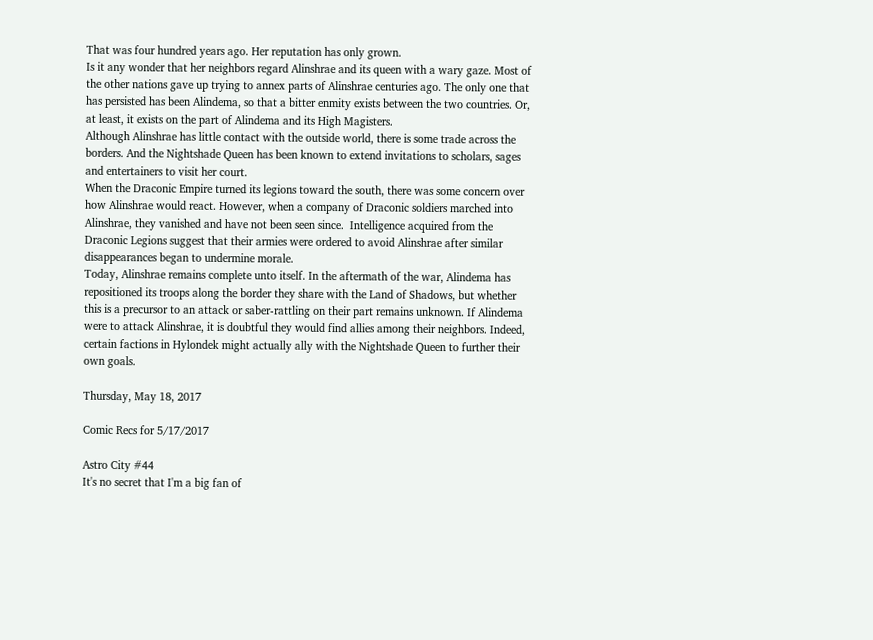That was four hundred years ago. Her reputation has only grown.
Is it any wonder that her neighbors regard Alinshrae and its queen with a wary gaze. Most of the other nations gave up trying to annex parts of Alinshrae centuries ago. The only one that has persisted has been Alindema, so that a bitter enmity exists between the two countries. Or, at least, it exists on the part of Alindema and its High Magisters.
Although Alinshrae has little contact with the outside world, there is some trade across the borders. And the Nightshade Queen has been known to extend invitations to scholars, sages and entertainers to visit her court.
When the Draconic Empire turned its legions toward the south, there was some concern over how Alinshrae would react. However, when a company of Draconic soldiers marched into Alinshrae, they vanished and have not been seen since.  Intelligence acquired from the Draconic Legions suggest that their armies were ordered to avoid Alinshrae after similar disappearances began to undermine morale.
Today, Alinshrae remains complete unto itself. In the aftermath of the war, Alindema has repositioned its troops along the border they share with the Land of Shadows, but whether this is a precursor to an attack or saber-rattling on their part remains unknown. If Alindema were to attack Alinshrae, it is doubtful they would find allies among their neighbors. Indeed, certain factions in Hylondek might actually ally with the Nightshade Queen to further their own goals.

Thursday, May 18, 2017

Comic Recs for 5/17/2017

Astro City #44
It's no secret that I'm a big fan of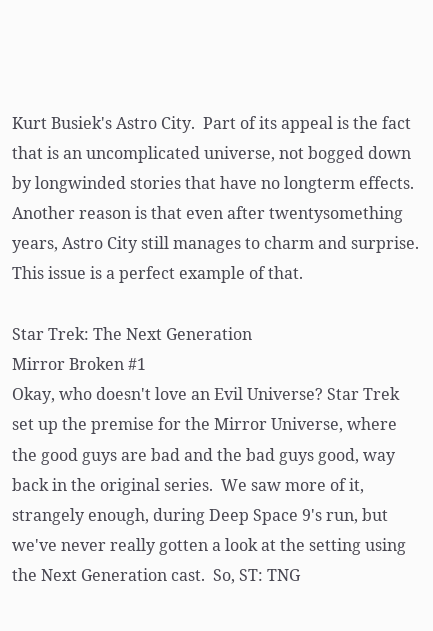Kurt Busiek's Astro City.  Part of its appeal is the fact that is an uncomplicated universe, not bogged down by longwinded stories that have no longterm effects. Another reason is that even after twentysomething years, Astro City still manages to charm and surprise. This issue is a perfect example of that.

Star Trek: The Next Generation
Mirror Broken #1
Okay, who doesn't love an Evil Universe? Star Trek set up the premise for the Mirror Universe, where the good guys are bad and the bad guys good, way back in the original series.  We saw more of it, strangely enough, during Deep Space 9's run, but we've never really gotten a look at the setting using the Next Generation cast.  So, ST: TNG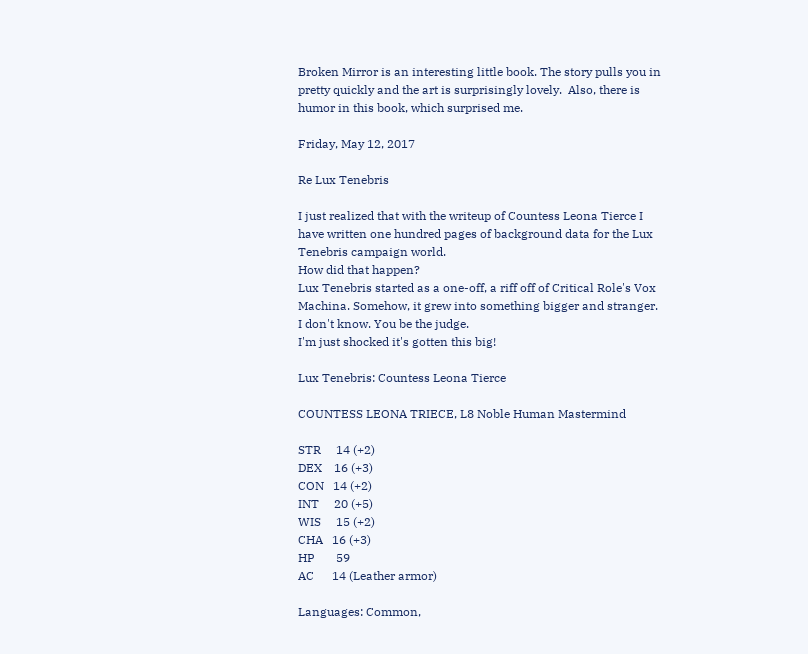Broken Mirror is an interesting little book. The story pulls you in pretty quickly and the art is surprisingly lovely.  Also, there is humor in this book, which surprised me.

Friday, May 12, 2017

Re Lux Tenebris

I just realized that with the writeup of Countess Leona Tierce I have written one hundred pages of background data for the Lux Tenebris campaign world.
How did that happen?
Lux Tenebris started as a one-off, a riff off of Critical Role's Vox Machina. Somehow, it grew into something bigger and stranger.
I don't know. You be the judge.
I'm just shocked it's gotten this big!

Lux Tenebris: Countess Leona Tierce

COUNTESS LEONA TRIECE, L8 Noble Human Mastermind

STR     14 (+2)
DEX    16 (+3)
CON   14 (+2)
INT     20 (+5)
WIS     15 (+2)
CHA   16 (+3)
HP       59
AC      14 (Leather armor)

Languages: Common,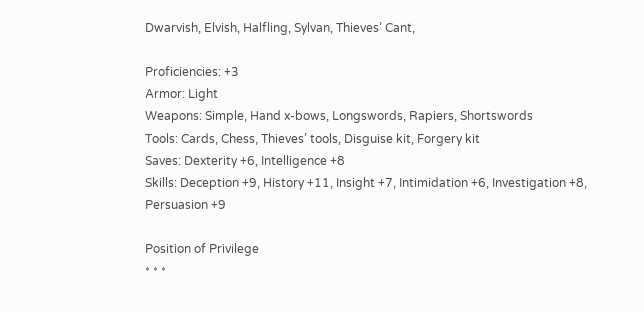Dwarvish, Elvish, Halfling, Sylvan, Thieves’ Cant,

Proficiencies: +3
Armor: Light
Weapons: Simple, Hand x-bows, Longswords, Rapiers, Shortswords
Tools: Cards, Chess, Thieves’ tools, Disguise kit, Forgery kit
Saves: Dexterity +6, Intelligence +8
Skills: Deception +9, History +11, Insight +7, Intimidation +6, Investigation +8, Persuasion +9

Position of Privilege
* * *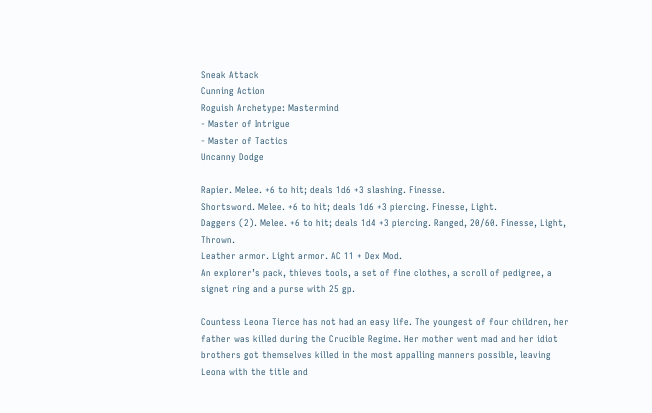Sneak Attack
Cunning Action
Roguish Archetype: Mastermind
- Master of Intrigue
- Master of Tactics
Uncanny Dodge

Rapier. Melee. +6 to hit; deals 1d6 +3 slashing. Finesse.
Shortsword. Melee. +6 to hit; deals 1d6 +3 piercing. Finesse, Light.
Daggers (2). Melee. +6 to hit; deals 1d4 +3 piercing. Ranged, 20/60. Finesse, Light, Thrown.
Leather armor. Light armor. AC 11 + Dex Mod.
An explorer’s pack, thieves tools, a set of fine clothes, a scroll of pedigree, a signet ring and a purse with 25 gp.

Countess Leona Tierce has not had an easy life. The youngest of four children, her father was killed during the Crucible Regime. Her mother went mad and her idiot brothers got themselves killed in the most appalling manners possible, leaving Leona with the title and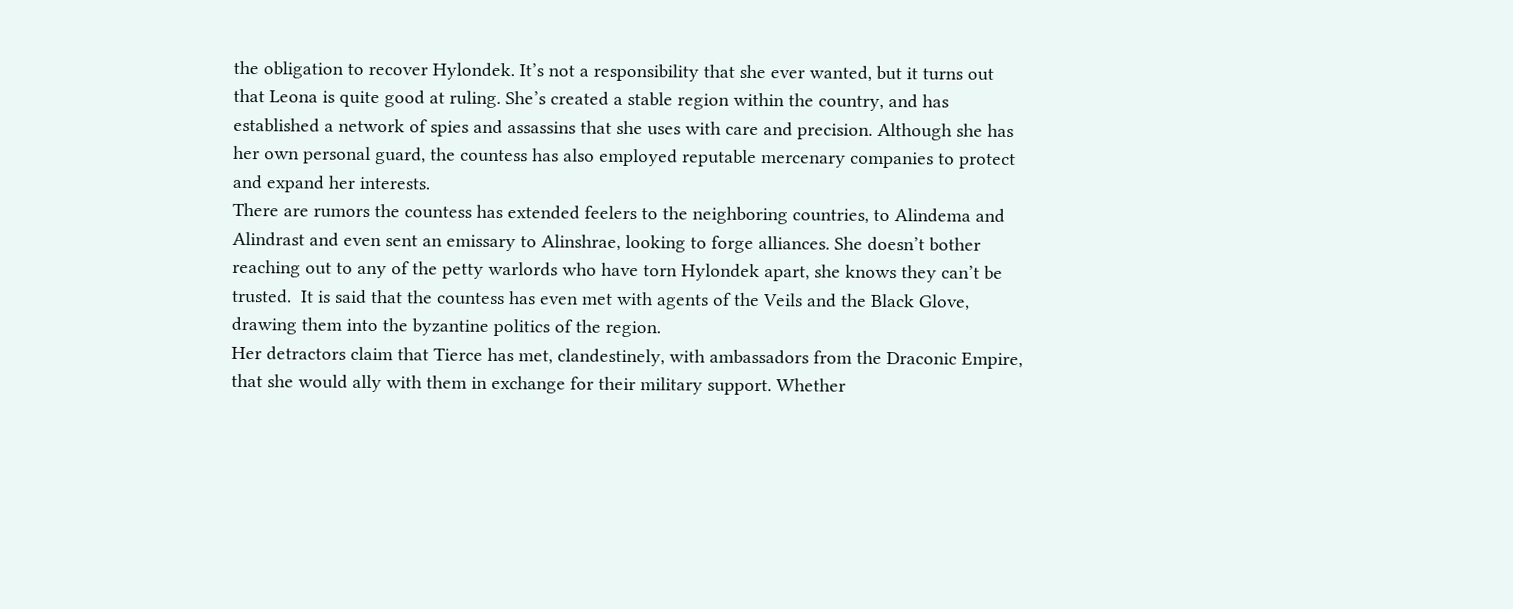the obligation to recover Hylondek. It’s not a responsibility that she ever wanted, but it turns out that Leona is quite good at ruling. She’s created a stable region within the country, and has established a network of spies and assassins that she uses with care and precision. Although she has her own personal guard, the countess has also employed reputable mercenary companies to protect and expand her interests.
There are rumors the countess has extended feelers to the neighboring countries, to Alindema and Alindrast and even sent an emissary to Alinshrae, looking to forge alliances. She doesn’t bother reaching out to any of the petty warlords who have torn Hylondek apart, she knows they can’t be trusted.  It is said that the countess has even met with agents of the Veils and the Black Glove, drawing them into the byzantine politics of the region.
Her detractors claim that Tierce has met, clandestinely, with ambassadors from the Draconic Empire, that she would ally with them in exchange for their military support. Whether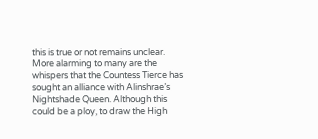this is true or not remains unclear.
More alarming to many are the whispers that the Countess Tierce has sought an alliance with Alinshrae’s Nightshade Queen. Although this could be a ploy, to draw the High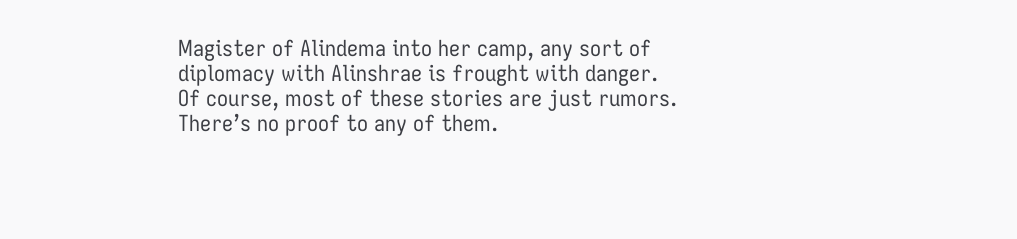Magister of Alindema into her camp, any sort of diplomacy with Alinshrae is frought with danger.
Of course, most of these stories are just rumors. There’s no proof to any of them.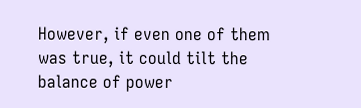However, if even one of them was true, it could tilt the balance of power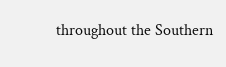throughout the Southern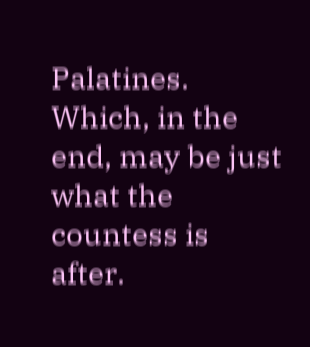Palatines. Which, in the end, may be just what the countess is after.